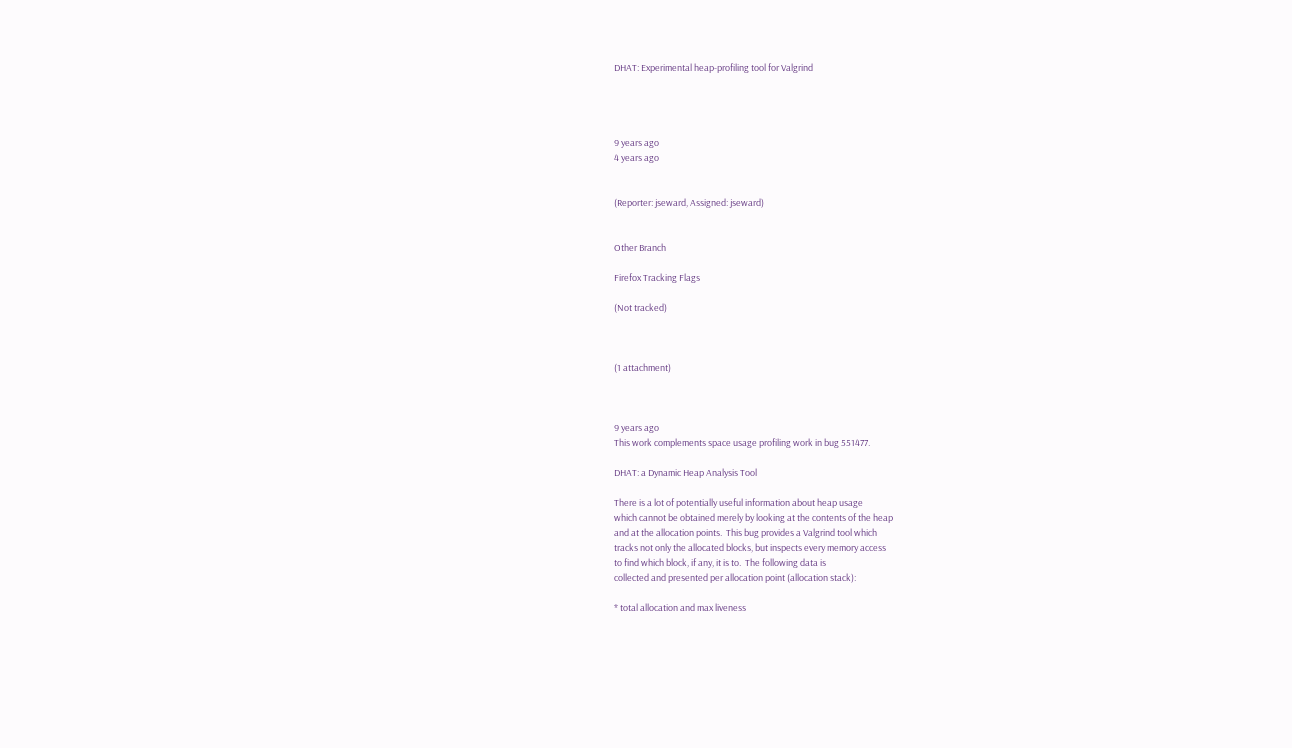DHAT: Experimental heap-profiling tool for Valgrind




9 years ago
4 years ago


(Reporter: jseward, Assigned: jseward)


Other Branch

Firefox Tracking Flags

(Not tracked)



(1 attachment)



9 years ago
This work complements space usage profiling work in bug 551477.

DHAT: a Dynamic Heap Analysis Tool

There is a lot of potentially useful information about heap usage
which cannot be obtained merely by looking at the contents of the heap
and at the allocation points.  This bug provides a Valgrind tool which
tracks not only the allocated blocks, but inspects every memory access
to find which block, if any, it is to.  The following data is
collected and presented per allocation point (allocation stack):

* total allocation and max liveness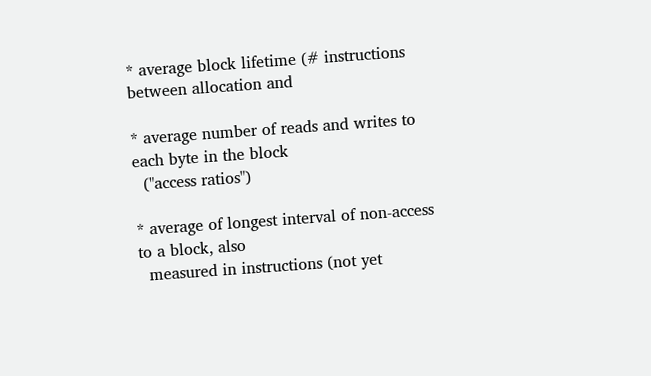* average block lifetime (# instructions between allocation and

* average number of reads and writes to each byte in the block
  ("access ratios")

* average of longest interval of non-access to a block, also
  measured in instructions (not yet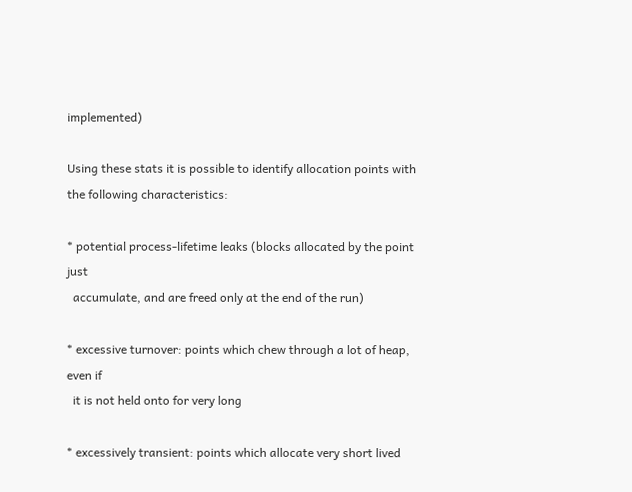implemented)

Using these stats it is possible to identify allocation points with
the following characteristics:

* potential process-lifetime leaks (blocks allocated by the point just
  accumulate, and are freed only at the end of the run)

* excessive turnover: points which chew through a lot of heap, even if
  it is not held onto for very long

* excessively transient: points which allocate very short lived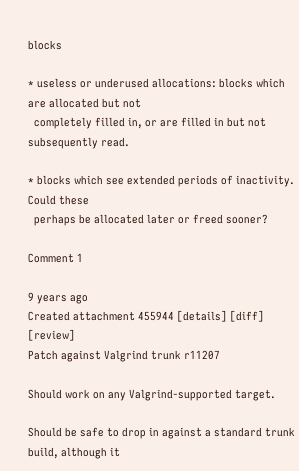blocks

* useless or underused allocations: blocks which are allocated but not
  completely filled in, or are filled in but not subsequently read.

* blocks which see extended periods of inactivity.  Could these
  perhaps be allocated later or freed sooner?

Comment 1

9 years ago
Created attachment 455944 [details] [diff] [review]
Patch against Valgrind trunk r11207

Should work on any Valgrind-supported target.

Should be safe to drop in against a standard trunk build, although it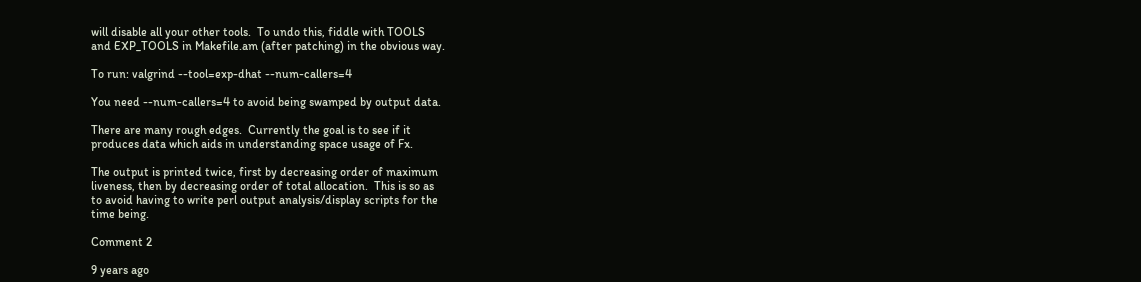will disable all your other tools.  To undo this, fiddle with TOOLS
and EXP_TOOLS in Makefile.am (after patching) in the obvious way.

To run: valgrind --tool=exp-dhat --num-callers=4

You need --num-callers=4 to avoid being swamped by output data.

There are many rough edges.  Currently the goal is to see if it
produces data which aids in understanding space usage of Fx.

The output is printed twice, first by decreasing order of maximum
liveness, then by decreasing order of total allocation.  This is so as
to avoid having to write perl output analysis/display scripts for the
time being.

Comment 2

9 years ago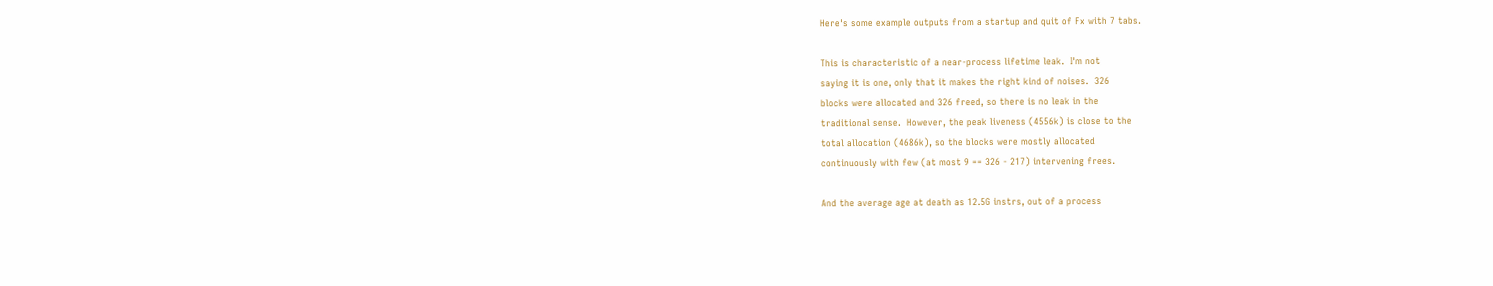Here's some example outputs from a startup and quit of Fx with 7 tabs.

This is characteristic of a near-process lifetime leak.  I'm not
saying it is one, only that it makes the right kind of noises.  326
blocks were allocated and 326 freed, so there is no leak in the
traditional sense.  However, the peak liveness (4556k) is close to the
total allocation (4686k), so the blocks were mostly allocated
continuously with few (at most 9 == 326 - 217) intervening frees.

And the average age at death as 12.5G instrs, out of a process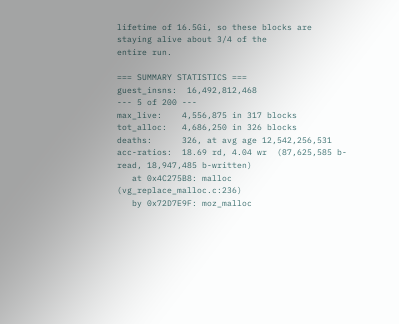lifetime of 16.5Gi, so these blocks are staying alive about 3/4 of the
entire run.

=== SUMMARY STATISTICS ===
guest_insns:  16,492,812,468
--- 5 of 200 ---
max_live:    4,556,875 in 317 blocks
tot_alloc:   4,686,250 in 326 blocks
deaths:      326, at avg age 12,542,256,531
acc-ratios:  18.69 rd, 4.04 wr  (87,625,585 b-read, 18,947,485 b-written)
   at 0x4C275B8: malloc (vg_replace_malloc.c:236)
   by 0x72D7E9F: moz_malloc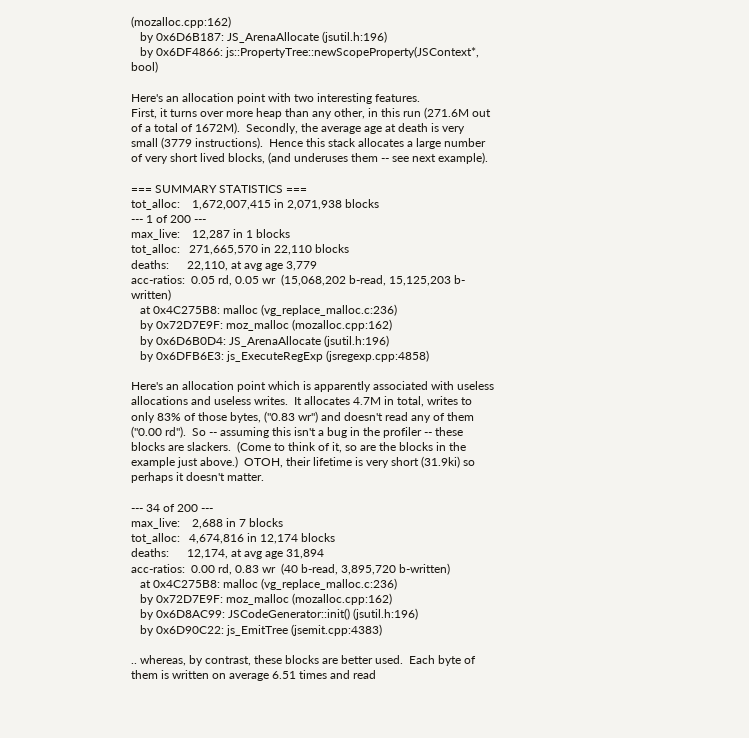(mozalloc.cpp:162)
   by 0x6D6B187: JS_ArenaAllocate (jsutil.h:196)
   by 0x6DF4866: js::PropertyTree::newScopeProperty(JSContext*, bool)

Here's an allocation point with two interesting features.
First, it turns over more heap than any other, in this run (271.6M out
of a total of 1672M).  Secondly, the average age at death is very
small (3779 instructions).  Hence this stack allocates a large number
of very short lived blocks, (and underuses them -- see next example).

=== SUMMARY STATISTICS ===
tot_alloc:    1,672,007,415 in 2,071,938 blocks
--- 1 of 200 ---
max_live:    12,287 in 1 blocks
tot_alloc:   271,665,570 in 22,110 blocks
deaths:      22,110, at avg age 3,779
acc-ratios:  0.05 rd, 0.05 wr  (15,068,202 b-read, 15,125,203 b-written)
   at 0x4C275B8: malloc (vg_replace_malloc.c:236)
   by 0x72D7E9F: moz_malloc (mozalloc.cpp:162)
   by 0x6D6B0D4: JS_ArenaAllocate (jsutil.h:196)
   by 0x6DFB6E3: js_ExecuteRegExp (jsregexp.cpp:4858)

Here's an allocation point which is apparently associated with useless
allocations and useless writes.  It allocates 4.7M in total, writes to
only 83% of those bytes, ("0.83 wr") and doesn't read any of them
("0.00 rd").  So -- assuming this isn't a bug in the profiler -- these
blocks are slackers.  (Come to think of it, so are the blocks in the
example just above.)  OTOH, their lifetime is very short (31.9ki) so
perhaps it doesn't matter.

--- 34 of 200 ---
max_live:    2,688 in 7 blocks
tot_alloc:   4,674,816 in 12,174 blocks
deaths:      12,174, at avg age 31,894
acc-ratios:  0.00 rd, 0.83 wr  (40 b-read, 3,895,720 b-written)
   at 0x4C275B8: malloc (vg_replace_malloc.c:236)
   by 0x72D7E9F: moz_malloc (mozalloc.cpp:162)
   by 0x6D8AC99: JSCodeGenerator::init() (jsutil.h:196)
   by 0x6D90C22: js_EmitTree (jsemit.cpp:4383)

.. whereas, by contrast, these blocks are better used.  Each byte of
them is written on average 6.51 times and read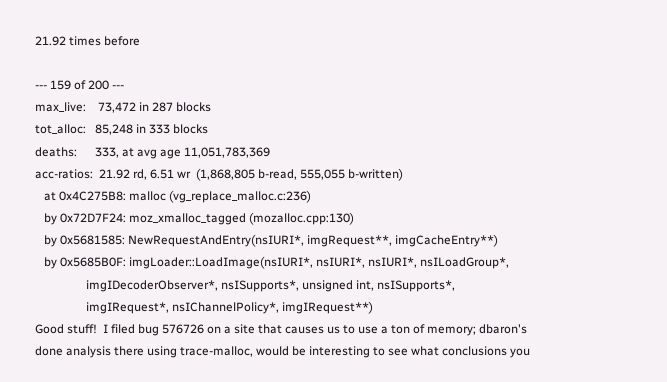21.92 times before

--- 159 of 200 ---
max_live:    73,472 in 287 blocks
tot_alloc:   85,248 in 333 blocks
deaths:      333, at avg age 11,051,783,369
acc-ratios:  21.92 rd, 6.51 wr  (1,868,805 b-read, 555,055 b-written)
   at 0x4C275B8: malloc (vg_replace_malloc.c:236)
   by 0x72D7F24: moz_xmalloc_tagged (mozalloc.cpp:130)
   by 0x5681585: NewRequestAndEntry(nsIURI*, imgRequest**, imgCacheEntry**)
   by 0x5685B0F: imgLoader::LoadImage(nsIURI*, nsIURI*, nsIURI*, nsILoadGroup*,
                 imgIDecoderObserver*, nsISupports*, unsigned int, nsISupports*,
                 imgIRequest*, nsIChannelPolicy*, imgIRequest**)
Good stuff!  I filed bug 576726 on a site that causes us to use a ton of memory; dbaron's done analysis there using trace-malloc, would be interesting to see what conclusions you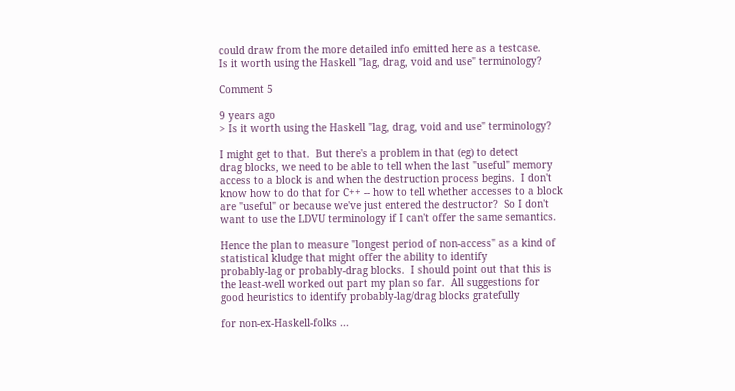could draw from the more detailed info emitted here as a testcase.
Is it worth using the Haskell "lag, drag, void and use" terminology?

Comment 5

9 years ago
> Is it worth using the Haskell "lag, drag, void and use" terminology?

I might get to that.  But there's a problem in that (eg) to detect
drag blocks, we need to be able to tell when the last "useful" memory
access to a block is and when the destruction process begins.  I don't
know how to do that for C++ -- how to tell whether accesses to a block
are "useful" or because we've just entered the destructor?  So I don't
want to use the LDVU terminology if I can't offer the same semantics.

Hence the plan to measure "longest period of non-access" as a kind of
statistical kludge that might offer the ability to identify
probably-lag or probably-drag blocks.  I should point out that this is
the least-well worked out part my plan so far.  All suggestions for
good heuristics to identify probably-lag/drag blocks gratefully

for non-ex-Haskell-folks ...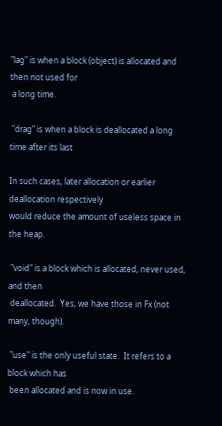"lag" is when a block (object) is allocated and then not used for
 a long time.

 "drag" is when a block is deallocated a long time after its last

In such cases, later allocation or earlier deallocation respectively
would reduce the amount of useless space in the heap.

 "void" is a block which is allocated, never used, and then
 deallocated.  Yes, we have those in Fx (not many, though).

 "use" is the only useful state.  It refers to a block which has
 been allocated and is now in use.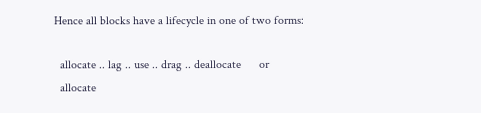Hence all blocks have a lifecycle in one of two forms:

  allocate .. lag .. use .. drag .. deallocate      or
  allocate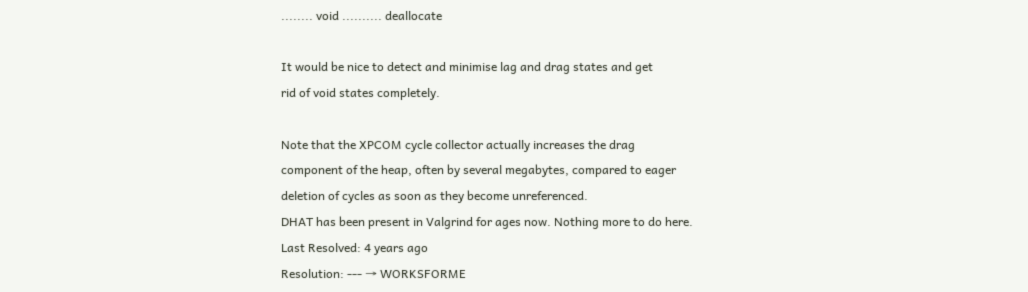........ void .......... deallocate

It would be nice to detect and minimise lag and drag states and get
rid of void states completely.

Note that the XPCOM cycle collector actually increases the drag
component of the heap, often by several megabytes, compared to eager
deletion of cycles as soon as they become unreferenced.
DHAT has been present in Valgrind for ages now. Nothing more to do here.
Last Resolved: 4 years ago
Resolution: --- → WORKSFORME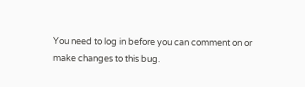You need to log in before you can comment on or make changes to this bug.